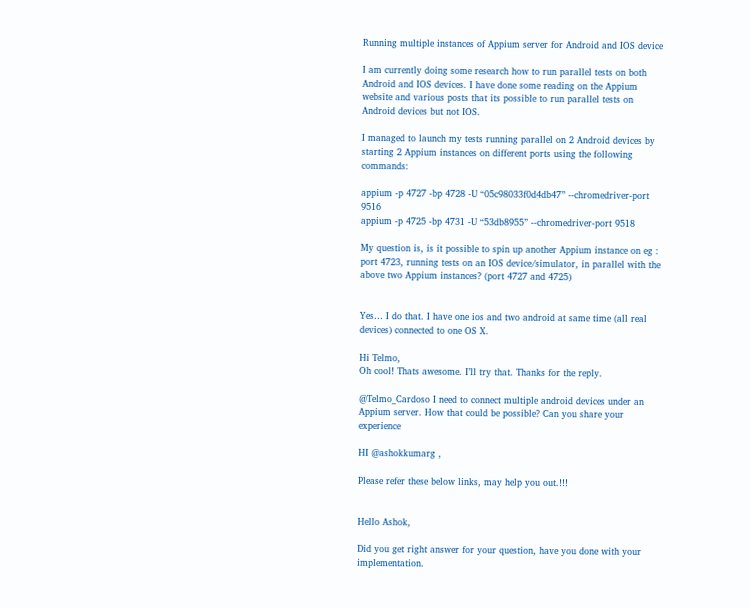Running multiple instances of Appium server for Android and IOS device

I am currently doing some research how to run parallel tests on both Android and IOS devices. I have done some reading on the Appium website and various posts that its possible to run parallel tests on Android devices but not IOS.

I managed to launch my tests running parallel on 2 Android devices by starting 2 Appium instances on different ports using the following commands:

appium -p 4727 -bp 4728 -U “05c98033f0d4db47” --chromedriver-port 9516
appium -p 4725 -bp 4731 -U “53db8955” --chromedriver-port 9518

My question is, is it possible to spin up another Appium instance on eg : port 4723, running tests on an IOS device/simulator, in parallel with the above two Appium instances? (port 4727 and 4725)


Yes… I do that. I have one ios and two android at same time (all real devices) connected to one OS X.

Hi Telmo,
Oh cool! Thats awesome. I’ll try that. Thanks for the reply.

@Telmo_Cardoso I need to connect multiple android devices under an Appium server. How that could be possible? Can you share your experience

HI @ashokkumarg ,

Please refer these below links, may help you out.!!!


Hello Ashok,

Did you get right answer for your question, have you done with your implementation.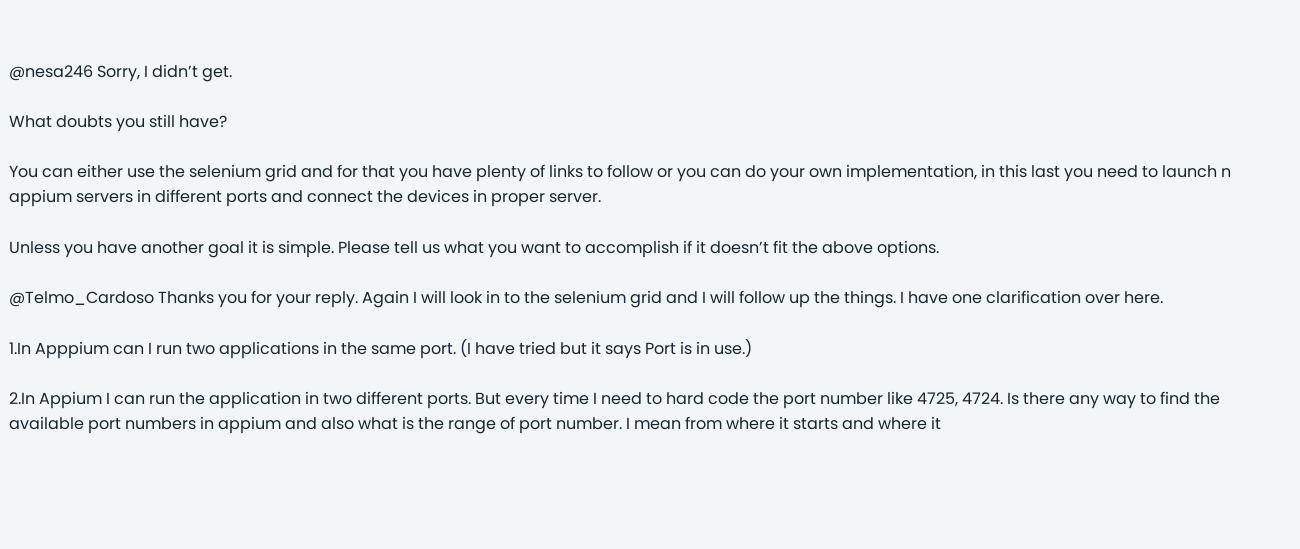@nesa246 Sorry, I didn’t get.

What doubts you still have?

You can either use the selenium grid and for that you have plenty of links to follow or you can do your own implementation, in this last you need to launch n appium servers in different ports and connect the devices in proper server.

Unless you have another goal it is simple. Please tell us what you want to accomplish if it doesn’t fit the above options.

@Telmo_Cardoso Thanks you for your reply. Again I will look in to the selenium grid and I will follow up the things. I have one clarification over here.

1.In Apppium can I run two applications in the same port. (I have tried but it says Port is in use.)

2.In Appium I can run the application in two different ports. But every time I need to hard code the port number like 4725, 4724. Is there any way to find the available port numbers in appium and also what is the range of port number. I mean from where it starts and where it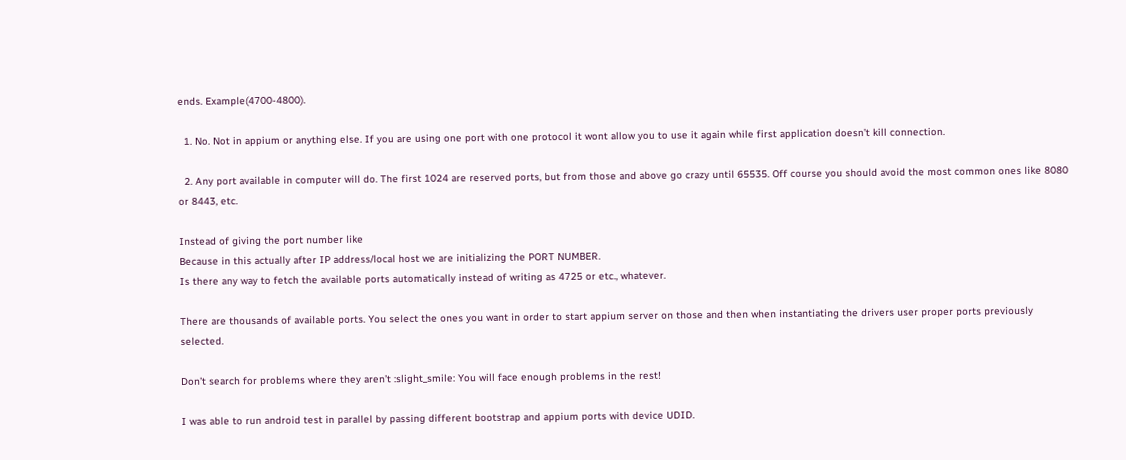ends. Example(4700-4800).

  1. No. Not in appium or anything else. If you are using one port with one protocol it wont allow you to use it again while first application doesn’t kill connection.

  2. Any port available in computer will do. The first 1024 are reserved ports, but from those and above go crazy until 65535. Off course you should avoid the most common ones like 8080 or 8443, etc.

Instead of giving the port number like
Because in this actually after IP address/local host we are initializing the PORT NUMBER.
Is there any way to fetch the available ports automatically instead of writing as 4725 or etc., whatever.

There are thousands of available ports. You select the ones you want in order to start appium server on those and then when instantiating the drivers user proper ports previously selected.

Don’t search for problems where they aren’t :slight_smile: You will face enough problems in the rest!

I was able to run android test in parallel by passing different bootstrap and appium ports with device UDID.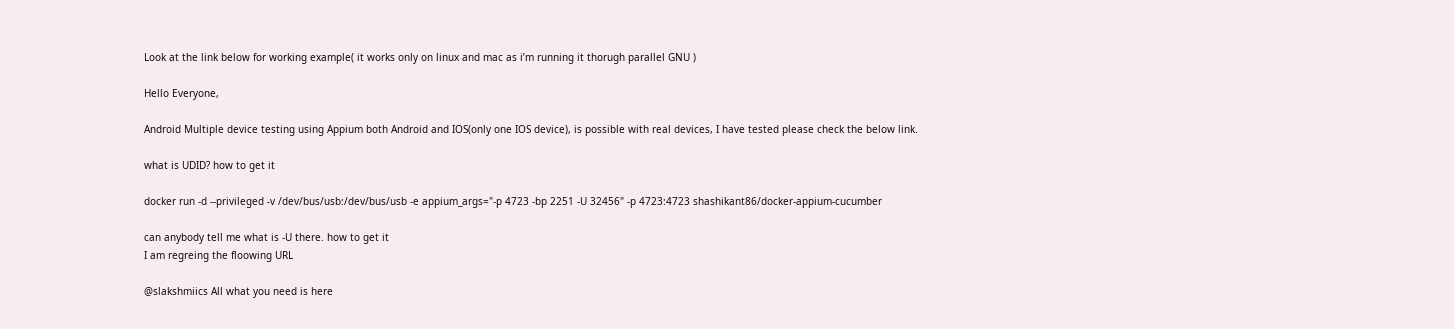Look at the link below for working example( it works only on linux and mac as i’m running it thorugh parallel GNU )

Hello Everyone,

Android Multiple device testing using Appium both Android and IOS(only one IOS device), is possible with real devices, I have tested please check the below link.

what is UDID? how to get it

docker run -d --privileged -v /dev/bus/usb:/dev/bus/usb -e appium_args="-p 4723 -bp 2251 -U 32456" -p 4723:4723 shashikant86/docker-appium-cucumber

can anybody tell me what is -U there. how to get it
I am regreing the floowing URL

@slakshmiics All what you need is here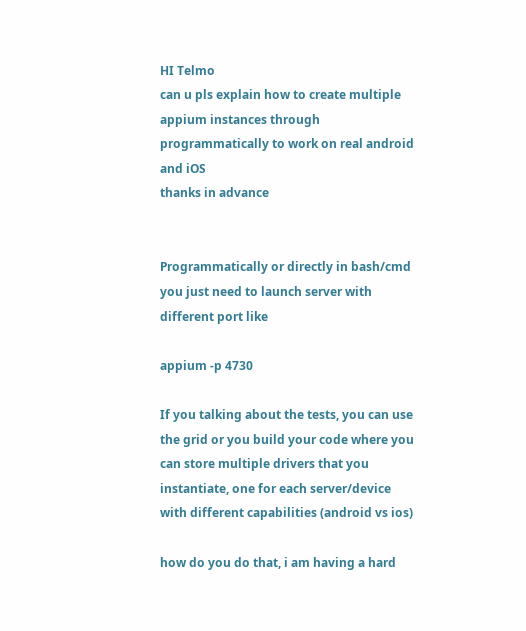HI Telmo
can u pls explain how to create multiple appium instances through programmatically to work on real android and iOS
thanks in advance


Programmatically or directly in bash/cmd you just need to launch server with different port like

appium -p 4730

If you talking about the tests, you can use the grid or you build your code where you can store multiple drivers that you instantiate, one for each server/device with different capabilities (android vs ios)

how do you do that, i am having a hard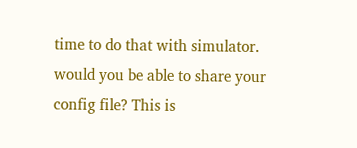time to do that with simulator. would you be able to share your config file? This is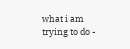what i am trying to do -